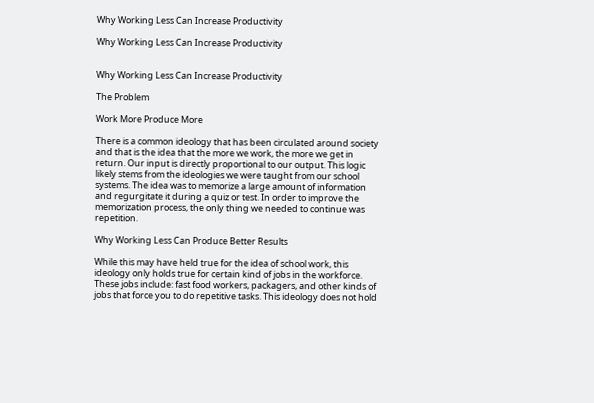Why Working Less Can Increase Productivity

Why Working Less Can Increase Productivity


Why Working Less Can Increase Productivity

The Problem

Work More Produce More

There is a common ideology that has been circulated around society and that is the idea that the more we work, the more we get in return. Our input is directly proportional to our output. This logic likely stems from the ideologies we were taught from our school systems. The idea was to memorize a large amount of information and regurgitate it during a quiz or test. In order to improve the memorization process, the only thing we needed to continue was repetition.

Why Working Less Can Produce Better Results

While this may have held true for the idea of school work, this ideology only holds true for certain kind of jobs in the workforce. These jobs include: fast food workers, packagers, and other kinds of jobs that force you to do repetitive tasks. This ideology does not hold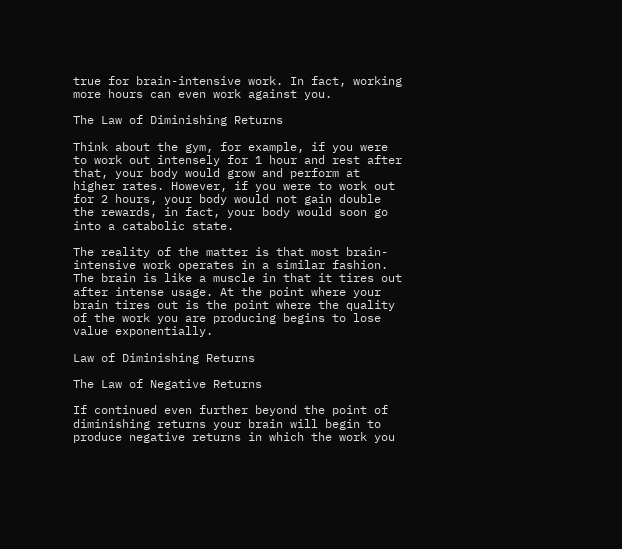true for brain-intensive work. In fact, working more hours can even work against you.

The Law of Diminishing Returns

Think about the gym, for example, if you were to work out intensely for 1 hour and rest after that, your body would grow and perform at higher rates. However, if you were to work out for 2 hours, your body would not gain double the rewards, in fact, your body would soon go into a catabolic state.

The reality of the matter is that most brain-intensive work operates in a similar fashion. The brain is like a muscle in that it tires out after intense usage. At the point where your brain tires out is the point where the quality of the work you are producing begins to lose value exponentially.

Law of Diminishing Returns

The Law of Negative Returns

If continued even further beyond the point of diminishing returns your brain will begin to produce negative returns in which the work you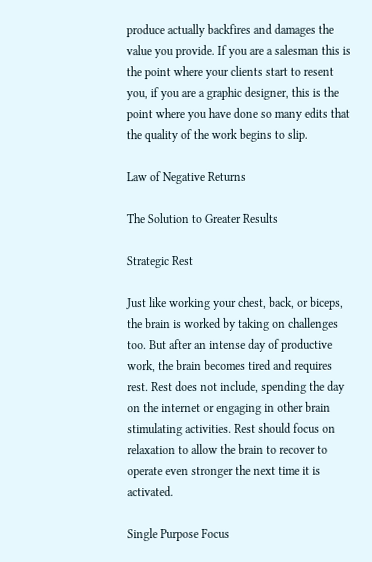produce actually backfires and damages the value you provide. If you are a salesman this is the point where your clients start to resent you, if you are a graphic designer, this is the point where you have done so many edits that the quality of the work begins to slip.

Law of Negative Returns

The Solution to Greater Results

Strategic Rest

Just like working your chest, back, or biceps, the brain is worked by taking on challenges too. But after an intense day of productive work, the brain becomes tired and requires rest. Rest does not include, spending the day on the internet or engaging in other brain stimulating activities. Rest should focus on relaxation to allow the brain to recover to operate even stronger the next time it is activated.

Single Purpose Focus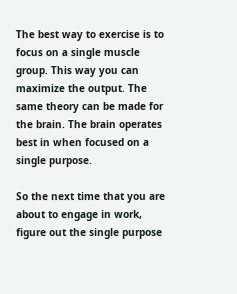The best way to exercise is to focus on a single muscle group. This way you can maximize the output. The same theory can be made for the brain. The brain operates best in when focused on a single purpose.

So the next time that you are about to engage in work, figure out the single purpose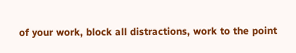of your work, block all distractions, work to the point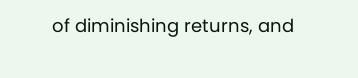of diminishing returns, and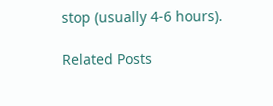stop (usually 4-6 hours).

Related Posts